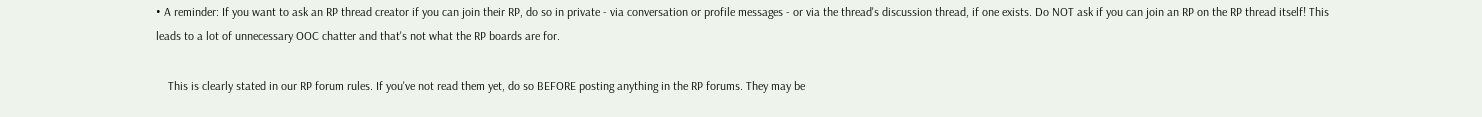• A reminder: If you want to ask an RP thread creator if you can join their RP, do so in private - via conversation or profile messages - or via the thread's discussion thread, if one exists. Do NOT ask if you can join an RP on the RP thread itself! This leads to a lot of unnecessary OOC chatter and that's not what the RP boards are for.

    This is clearly stated in our RP forum rules. If you've not read them yet, do so BEFORE posting anything in the RP forums. They may be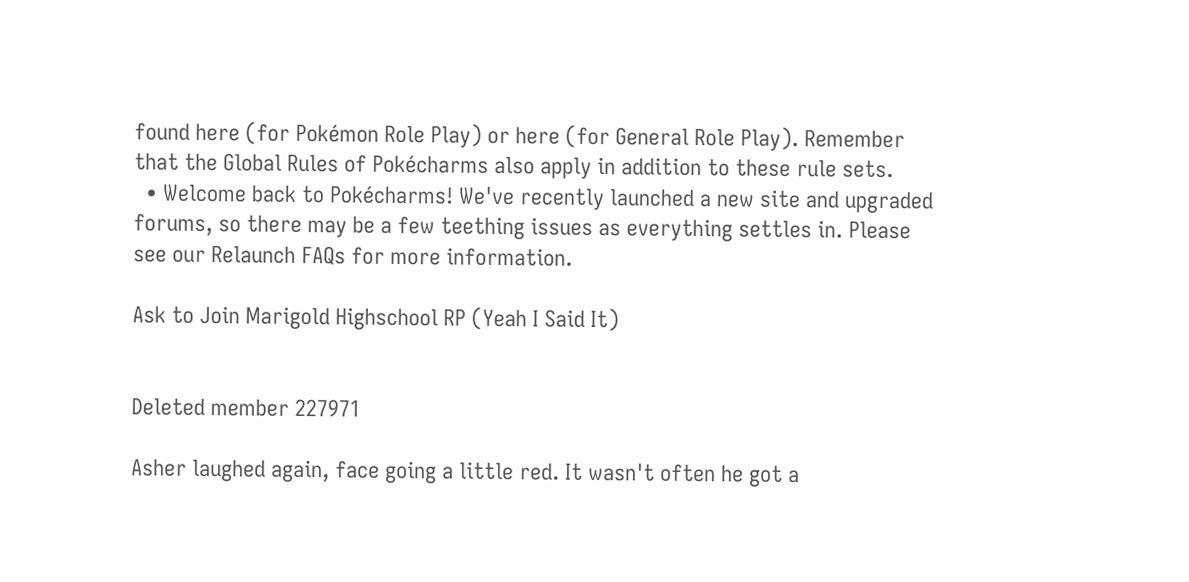found here (for Pokémon Role Play) or here (for General Role Play). Remember that the Global Rules of Pokécharms also apply in addition to these rule sets.
  • Welcome back to Pokécharms! We've recently launched a new site and upgraded forums, so there may be a few teething issues as everything settles in. Please see our Relaunch FAQs for more information.

Ask to Join Marigold Highschool RP (Yeah I Said It)


Deleted member 227971

Asher laughed again, face going a little red. It wasn't often he got a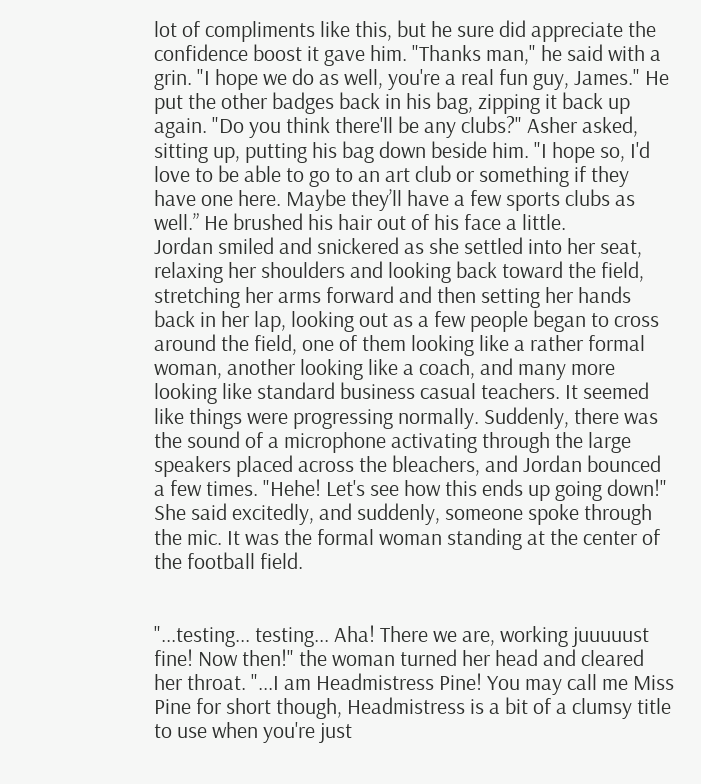lot of compliments like this, but he sure did appreciate the confidence boost it gave him. "Thanks man," he said with a grin. "I hope we do as well, you're a real fun guy, James." He put the other badges back in his bag, zipping it back up again. "Do you think there'll be any clubs?" Asher asked, sitting up, putting his bag down beside him. "I hope so, I'd love to be able to go to an art club or something if they have one here. Maybe they’ll have a few sports clubs as well.” He brushed his hair out of his face a little.
Jordan smiled and snickered as she settled into her seat, relaxing her shoulders and looking back toward the field, stretching her arms forward and then setting her hands back in her lap, looking out as a few people began to cross around the field, one of them looking like a rather formal woman, another looking like a coach, and many more looking like standard business casual teachers. It seemed like things were progressing normally. Suddenly, there was the sound of a microphone activating through the large speakers placed across the bleachers, and Jordan bounced a few times. "Hehe! Let's see how this ends up going down!" She said excitedly, and suddenly, someone spoke through the mic. It was the formal woman standing at the center of the football field.


"...testing... testing... Aha! There we are, working juuuuust fine! Now then!" the woman turned her head and cleared her throat. "...I am Headmistress Pine! You may call me Miss Pine for short though, Headmistress is a bit of a clumsy title to use when you're just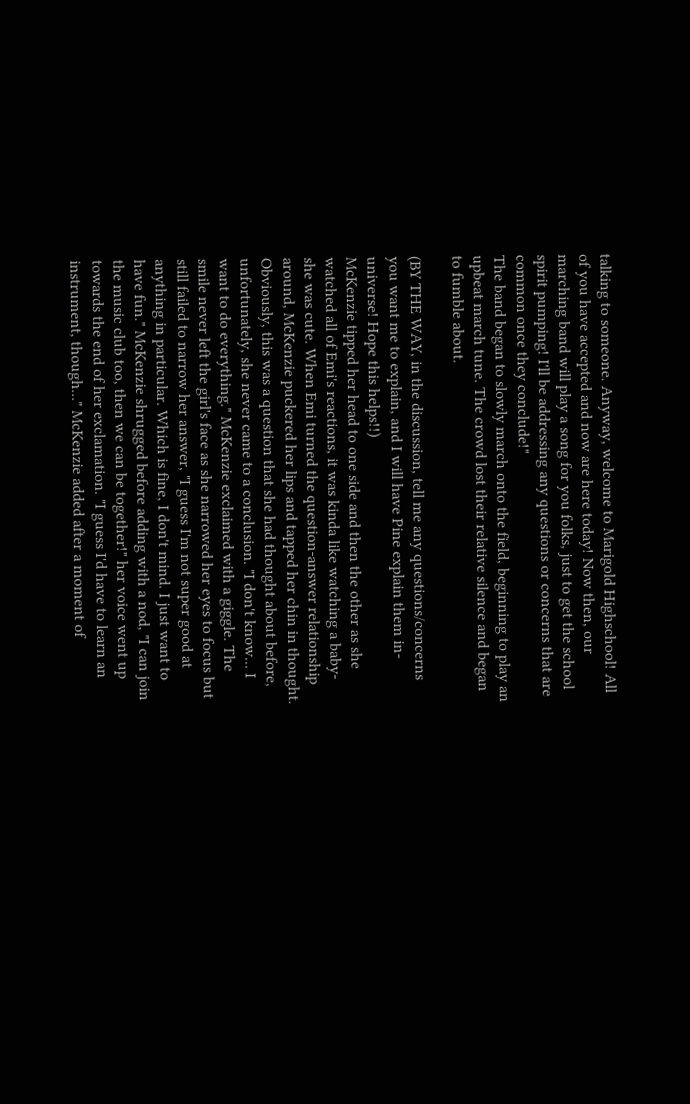talking to someone. Anyway, welcome to Marigold Highschool! All of you have accepted and now are here today! Now then, our marching band will play a song for you folks, just to get the school spirit pumping! I'll be addressing any questions or concerns that are common once they conclude!"
The band began to slowly march onto the field, beginning to play an upbeat march tune. The crowd lost their relative silence and began to fumble about.

(BY THE WAY, in the discussion, tell me any questions/concerns you want me to explain, and I will have Pine explain them in-universe! Hope this helps!!)
McKenzie tipped her head to one side and then the other as she watched all of Emi's reactions, it was kinda like watching a baby- she was cute. When Emi turned the question-answer relationship around, McKenzie puckered her lips and tapped her chin in thought. Obviously, this was a question that she had thought about before, unfortunately, she never came to a conclusion. "I don't know... I want to do everything." McKenzie exclaimed with a giggle. The smile never left the girl's face as she narrowed her eyes to focus but still failed to narrow her answer, "I guess I'm not super good at anything in particular. Which is fine, I don't mind. I just want to have fun." McKenzie shrugged before adding with a nod, "I can join the music club too, then we can be together!" her voice went up towards the end of her exclamation. "I guess I'd have to learn an instrument, though..." McKenzie added after a moment of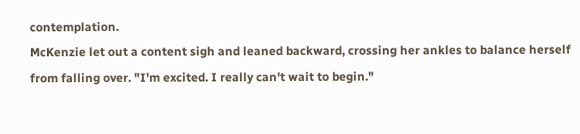contemplation.
McKenzie let out a content sigh and leaned backward, crossing her ankles to balance herself from falling over. "I'm excited. I really can't wait to begin."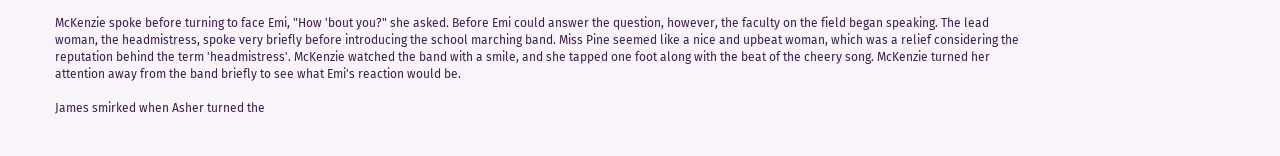McKenzie spoke before turning to face Emi, "How 'bout you?" she asked. Before Emi could answer the question, however, the faculty on the field began speaking. The lead woman, the headmistress, spoke very briefly before introducing the school marching band. Miss Pine seemed like a nice and upbeat woman, which was a relief considering the reputation behind the term 'headmistress'. McKenzie watched the band with a smile, and she tapped one foot along with the beat of the cheery song. McKenzie turned her attention away from the band briefly to see what Emi's reaction would be.

James smirked when Asher turned the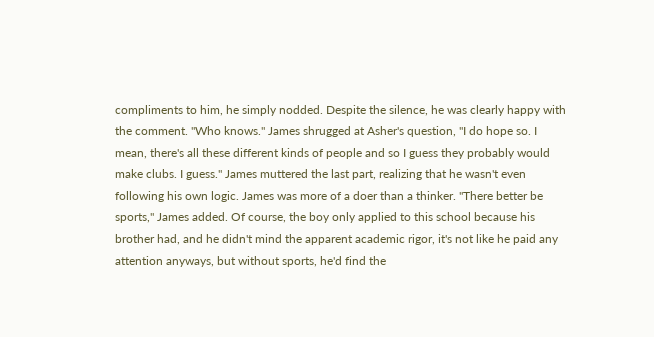compliments to him, he simply nodded. Despite the silence, he was clearly happy with the comment. "Who knows." James shrugged at Asher's question, "I do hope so. I mean, there's all these different kinds of people and so I guess they probably would make clubs. I guess." James muttered the last part, realizing that he wasn't even following his own logic. James was more of a doer than a thinker. "There better be sports," James added. Of course, the boy only applied to this school because his brother had, and he didn't mind the apparent academic rigor, it's not like he paid any attention anyways, but without sports, he'd find the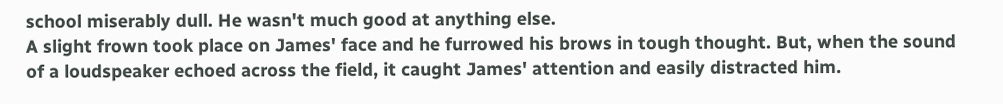school miserably dull. He wasn't much good at anything else.
A slight frown took place on James' face and he furrowed his brows in tough thought. But, when the sound of a loudspeaker echoed across the field, it caught James' attention and easily distracted him.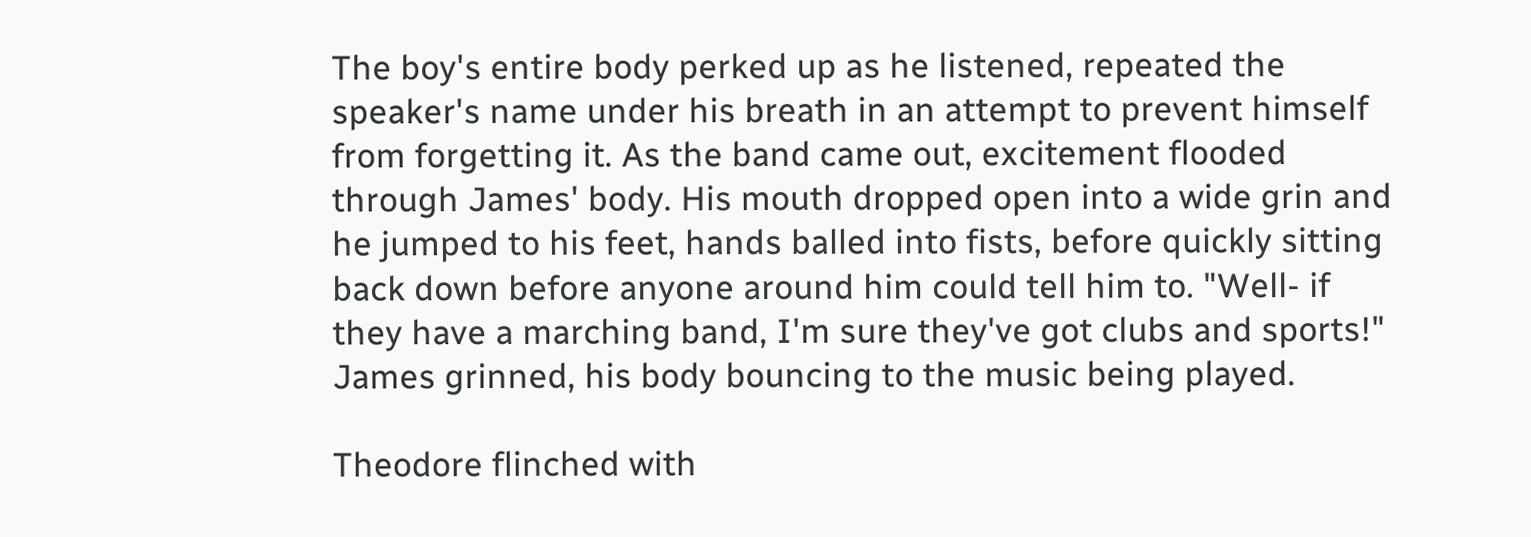The boy's entire body perked up as he listened, repeated the speaker's name under his breath in an attempt to prevent himself from forgetting it. As the band came out, excitement flooded through James' body. His mouth dropped open into a wide grin and he jumped to his feet, hands balled into fists, before quickly sitting back down before anyone around him could tell him to. "Well- if they have a marching band, I'm sure they've got clubs and sports!" James grinned, his body bouncing to the music being played.

Theodore flinched with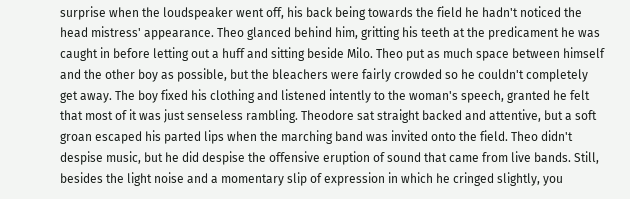surprise when the loudspeaker went off, his back being towards the field he hadn't noticed the head mistress' appearance. Theo glanced behind him, gritting his teeth at the predicament he was caught in before letting out a huff and sitting beside Milo. Theo put as much space between himself and the other boy as possible, but the bleachers were fairly crowded so he couldn't completely get away. The boy fixed his clothing and listened intently to the woman's speech, granted he felt that most of it was just senseless rambling. Theodore sat straight backed and attentive, but a soft groan escaped his parted lips when the marching band was invited onto the field. Theo didn't despise music, but he did despise the offensive eruption of sound that came from live bands. Still, besides the light noise and a momentary slip of expression in which he cringed slightly, you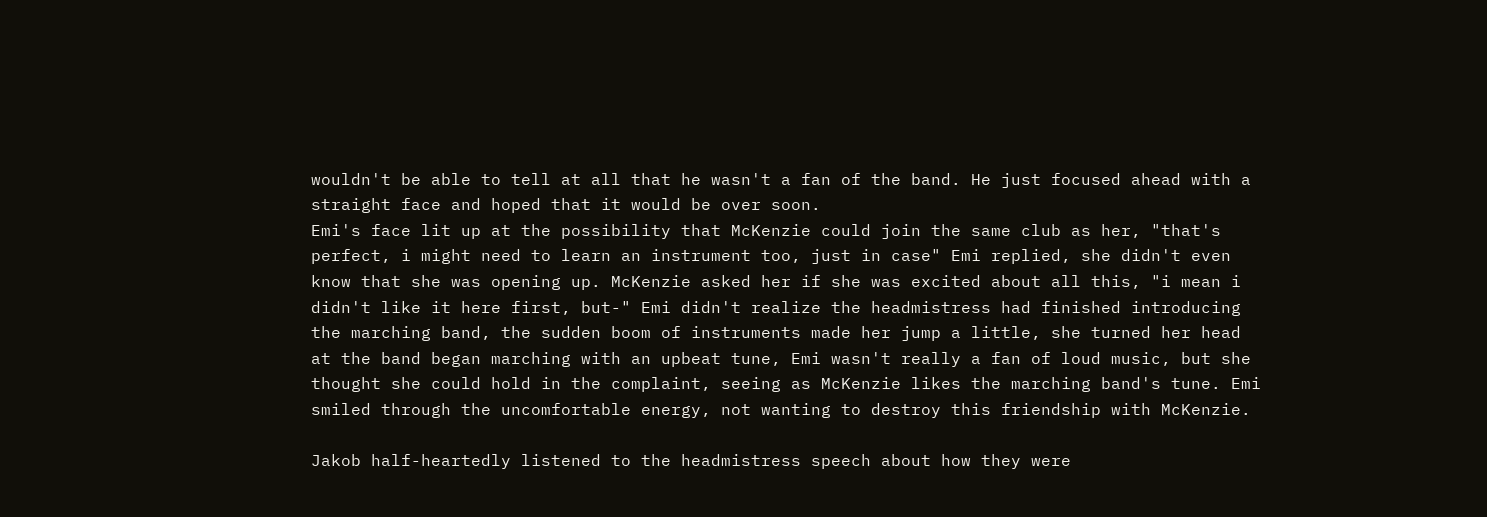wouldn't be able to tell at all that he wasn't a fan of the band. He just focused ahead with a straight face and hoped that it would be over soon.
Emi's face lit up at the possibility that McKenzie could join the same club as her, "that's perfect, i might need to learn an instrument too, just in case" Emi replied, she didn't even know that she was opening up. McKenzie asked her if she was excited about all this, "i mean i didn't like it here first, but-" Emi didn't realize the headmistress had finished introducing the marching band, the sudden boom of instruments made her jump a little, she turned her head at the band began marching with an upbeat tune, Emi wasn't really a fan of loud music, but she thought she could hold in the complaint, seeing as McKenzie likes the marching band's tune. Emi smiled through the uncomfortable energy, not wanting to destroy this friendship with McKenzie.

Jakob half-heartedly listened to the headmistress speech about how they were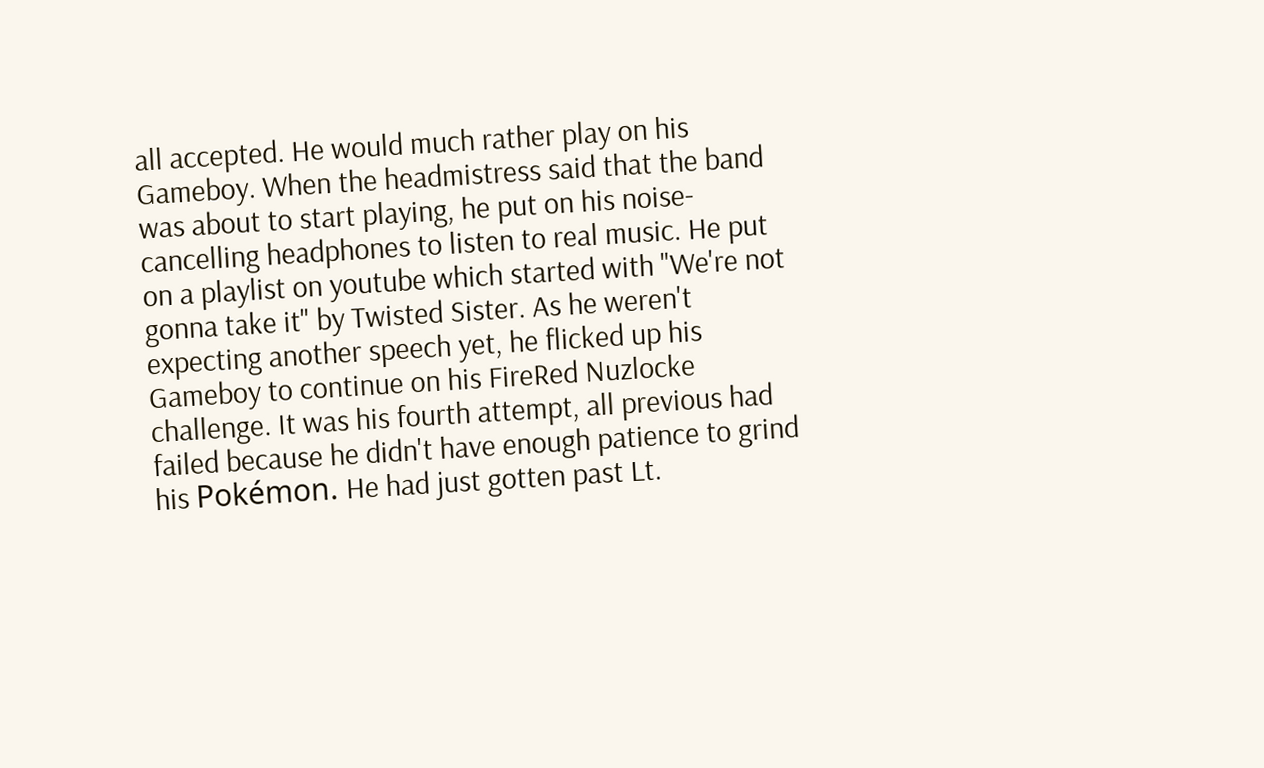all accepted. He would much rather play on his Gameboy. When the headmistress said that the band was about to start playing, he put on his noise-cancelling headphones to listen to real music. He put on a playlist on youtube which started with "We're not gonna take it" by Twisted Sister. As he weren't expecting another speech yet, he flicked up his Gameboy to continue on his FireRed Nuzlocke challenge. It was his fourth attempt, all previous had failed because he didn't have enough patience to grind his Pokémon. He had just gotten past Lt.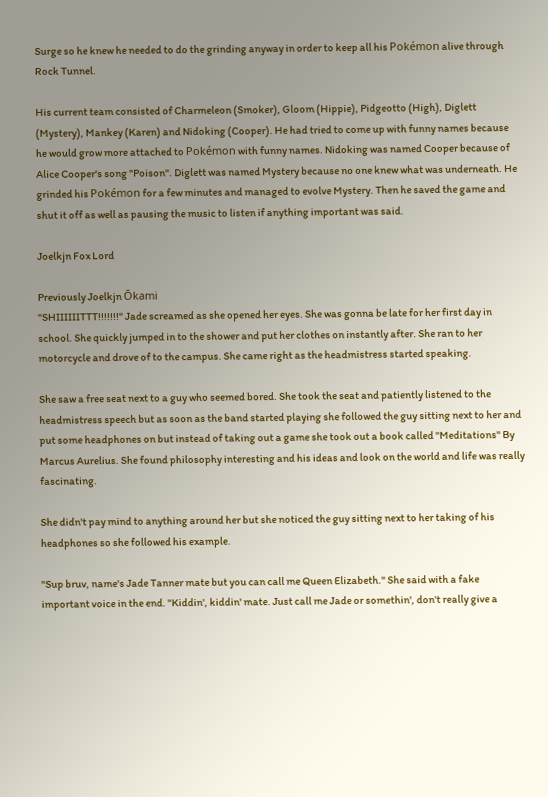Surge so he knew he needed to do the grinding anyway in order to keep all his Pokémon alive through Rock Tunnel.

His current team consisted of Charmeleon (Smoker), Gloom (Hippie), Pidgeotto (High), Diglett (Mystery), Mankey (Karen) and Nidoking (Cooper). He had tried to come up with funny names because he would grow more attached to Pokémon with funny names. Nidoking was named Cooper because of Alice Cooper's song "Poison". Diglett was named Mystery because no one knew what was underneath. He grinded his Pokémon for a few minutes and managed to evolve Mystery. Then he saved the game and shut it off as well as pausing the music to listen if anything important was said.

Joelkjn Fox Lord

Previously Joelkjn Ōkami
"SHIIIIIITTT!!!!!!!" Jade screamed as she opened her eyes. She was gonna be late for her first day in school. She quickly jumped in to the shower and put her clothes on instantly after. She ran to her motorcycle and drove of to the campus. She came right as the headmistress started speaking.

She saw a free seat next to a guy who seemed bored. She took the seat and patiently listened to the headmistress speech but as soon as the band started playing she followed the guy sitting next to her and put some headphones on but instead of taking out a game she took out a book called "Meditations" By Marcus Aurelius. She found philosophy interesting and his ideas and look on the world and life was really fascinating.

She didn't pay mind to anything around her but she noticed the guy sitting next to her taking of his headphones so she followed his example.

"Sup bruv, name's Jade Tanner mate but you can call me Queen Elizabeth." She said with a fake important voice in the end. "Kiddin', kiddin' mate. Just call me Jade or somethin', don't really give a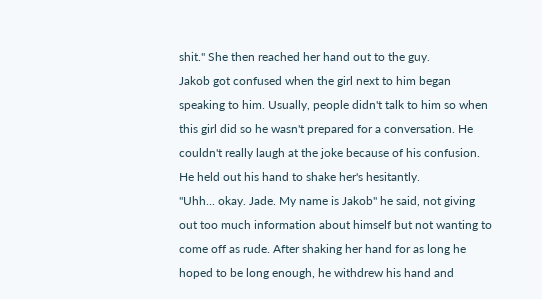shit." She then reached her hand out to the guy.
Jakob got confused when the girl next to him began speaking to him. Usually, people didn't talk to him so when this girl did so he wasn't prepared for a conversation. He couldn't really laugh at the joke because of his confusion. He held out his hand to shake her's hesitantly.
"Uhh... okay. Jade. My name is Jakob" he said, not giving out too much information about himself but not wanting to come off as rude. After shaking her hand for as long he hoped to be long enough, he withdrew his hand and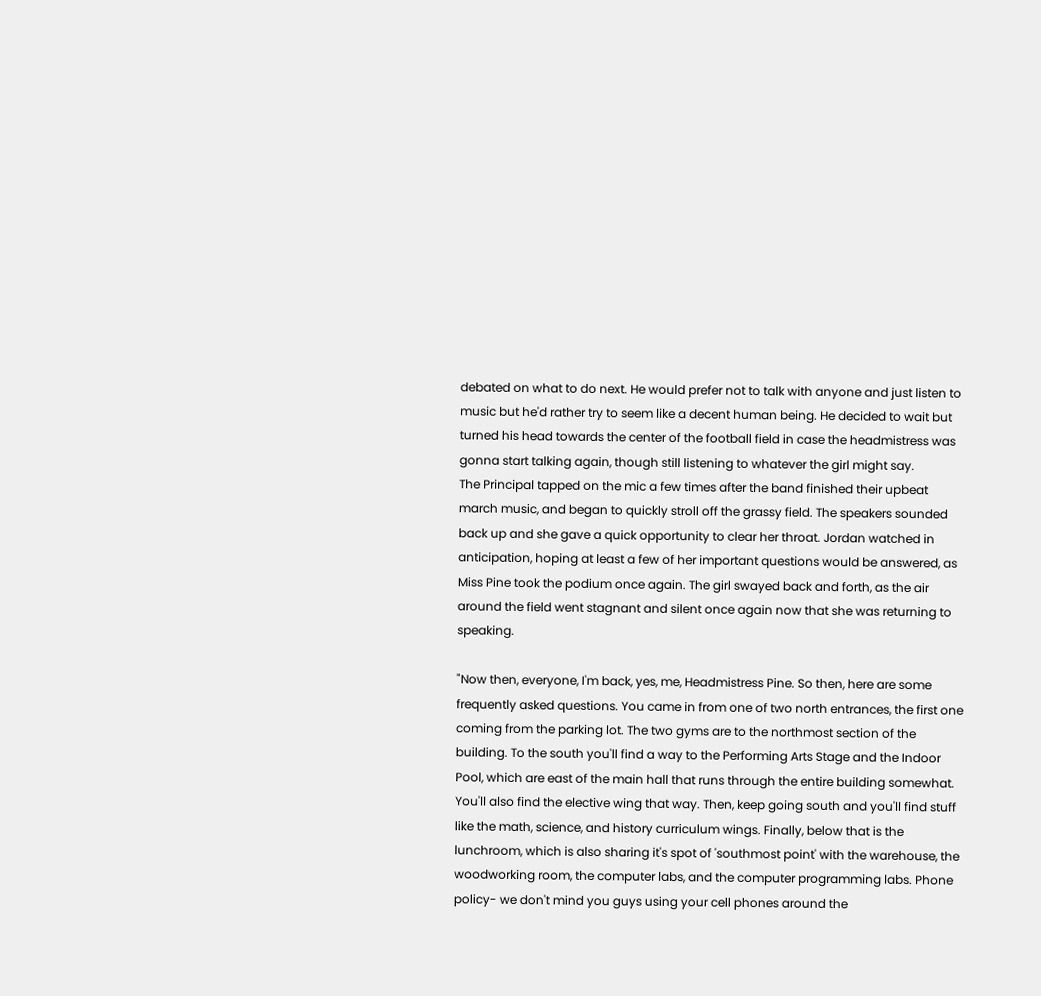debated on what to do next. He would prefer not to talk with anyone and just listen to music but he'd rather try to seem like a decent human being. He decided to wait but turned his head towards the center of the football field in case the headmistress was gonna start talking again, though still listening to whatever the girl might say.
The Principal tapped on the mic a few times after the band finished their upbeat march music, and began to quickly stroll off the grassy field. The speakers sounded back up and she gave a quick opportunity to clear her throat. Jordan watched in anticipation, hoping at least a few of her important questions would be answered, as Miss Pine took the podium once again. The girl swayed back and forth, as the air around the field went stagnant and silent once again now that she was returning to speaking.

"Now then, everyone, I'm back, yes, me, Headmistress Pine. So then, here are some frequently asked questions. You came in from one of two north entrances, the first one coming from the parking lot. The two gyms are to the northmost section of the building. To the south you'll find a way to the Performing Arts Stage and the Indoor Pool, which are east of the main hall that runs through the entire building somewhat. You'll also find the elective wing that way. Then, keep going south and you'll find stuff like the math, science, and history curriculum wings. Finally, below that is the lunchroom, which is also sharing it's spot of 'southmost point' with the warehouse, the woodworking room, the computer labs, and the computer programming labs. Phone policy- we don't mind you guys using your cell phones around the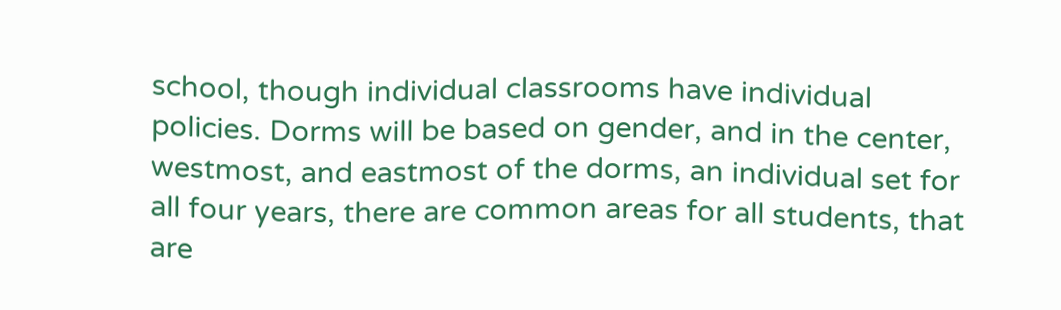school, though individual classrooms have individual policies. Dorms will be based on gender, and in the center, westmost, and eastmost of the dorms, an individual set for all four years, there are common areas for all students, that are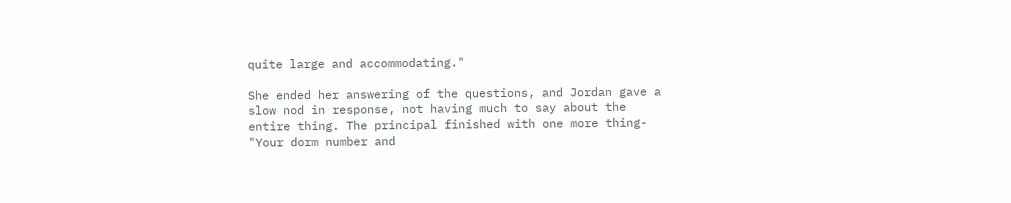quite large and accommodating."

She ended her answering of the questions, and Jordan gave a slow nod in response, not having much to say about the entire thing. The principal finished with one more thing-
"Your dorm number and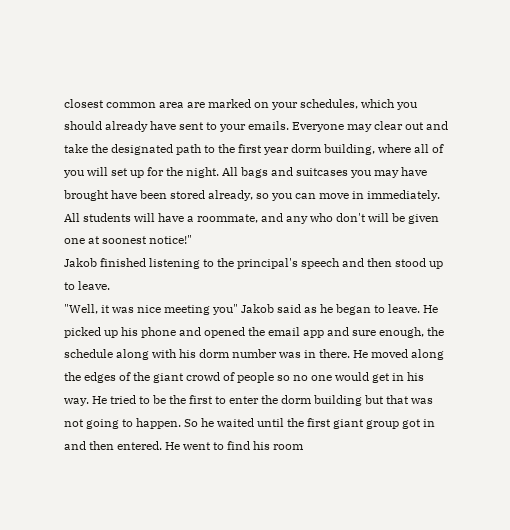closest common area are marked on your schedules, which you should already have sent to your emails. Everyone may clear out and take the designated path to the first year dorm building, where all of you will set up for the night. All bags and suitcases you may have brought have been stored already, so you can move in immediately. All students will have a roommate, and any who don't will be given one at soonest notice!"
Jakob finished listening to the principal's speech and then stood up to leave.
"Well, it was nice meeting you" Jakob said as he began to leave. He picked up his phone and opened the email app and sure enough, the schedule along with his dorm number was in there. He moved along the edges of the giant crowd of people so no one would get in his way. He tried to be the first to enter the dorm building but that was not going to happen. So he waited until the first giant group got in and then entered. He went to find his room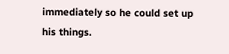immediately so he could set up his things.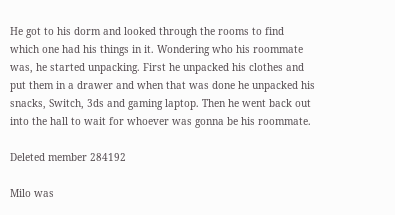He got to his dorm and looked through the rooms to find which one had his things in it. Wondering who his roommate was, he started unpacking. First he unpacked his clothes and put them in a drawer and when that was done he unpacked his snacks, Switch, 3ds and gaming laptop. Then he went back out into the hall to wait for whoever was gonna be his roommate.

Deleted member 284192

Milo was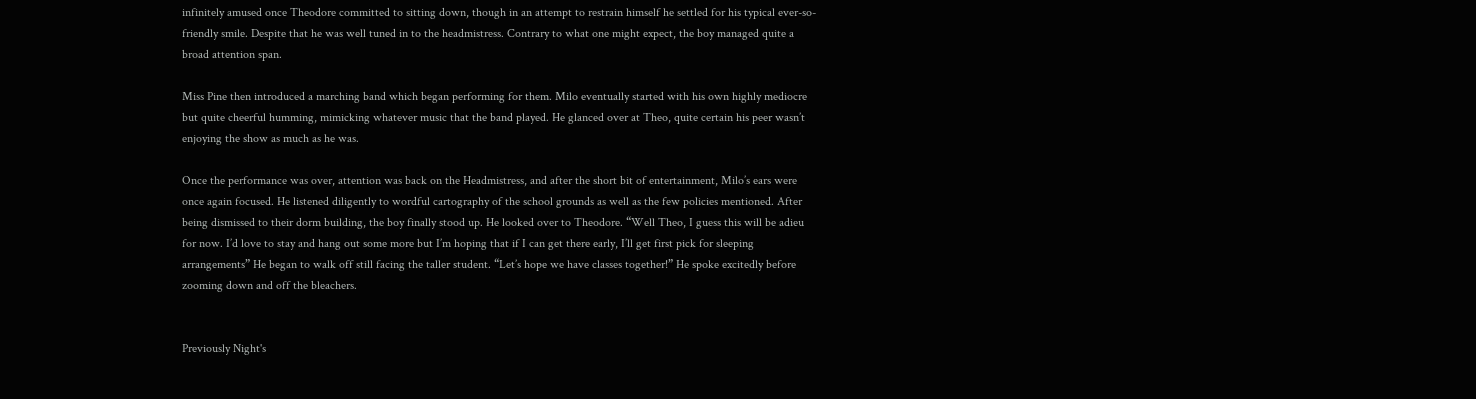infinitely amused once Theodore committed to sitting down, though in an attempt to restrain himself he settled for his typical ever-so-friendly smile. Despite that he was well tuned in to the headmistress. Contrary to what one might expect, the boy managed quite a broad attention span.

Miss Pine then introduced a marching band which began performing for them. Milo eventually started with his own highly mediocre but quite cheerful humming, mimicking whatever music that the band played. He glanced over at Theo, quite certain his peer wasn’t enjoying the show as much as he was.

Once the performance was over, attention was back on the Headmistress, and after the short bit of entertainment, Milo’s ears were once again focused. He listened diligently to wordful cartography of the school grounds as well as the few policies mentioned. After being dismissed to their dorm building, the boy finally stood up. He looked over to Theodore. “Well Theo, I guess this will be adieu for now. I’d love to stay and hang out some more but I’m hoping that if I can get there early, I’ll get first pick for sleeping arrangements” He began to walk off still facing the taller student. “Let’s hope we have classes together!” He spoke excitedly before zooming down and off the bleachers.


Previously Night's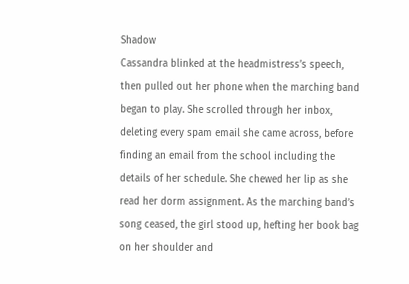Shadow
Cassandra blinked at the headmistress’s speech, then pulled out her phone when the marching band began to play. She scrolled through her inbox, deleting every spam email she came across, before finding an email from the school including the details of her schedule. She chewed her lip as she read her dorm assignment. As the marching band’s song ceased, the girl stood up, hefting her book bag on her shoulder and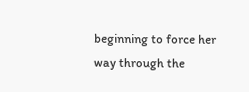beginning to force her way through the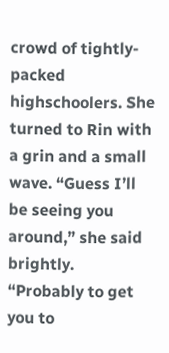crowd of tightly-packed highschoolers. She turned to Rin with a grin and a small wave. “Guess I’ll be seeing you around,” she said brightly. “Probably to get you to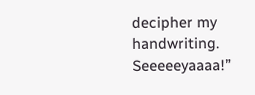decipher my handwriting. Seeeeeyaaaa!”